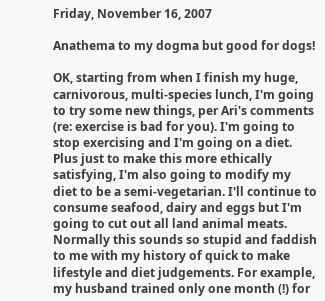Friday, November 16, 2007

Anathema to my dogma but good for dogs!

OK, starting from when I finish my huge, carnivorous, multi-species lunch, I'm going to try some new things, per Ari's comments (re: exercise is bad for you). I'm going to stop exercising and I'm going on a diet. Plus just to make this more ethically satisfying, I'm also going to modify my diet to be a semi-vegetarian. I'll continue to consume seafood, dairy and eggs but I'm going to cut out all land animal meats.
Normally this sounds so stupid and faddish to me with my history of quick to make lifestyle and diet judgements. For example, my husband trained only one month (!) for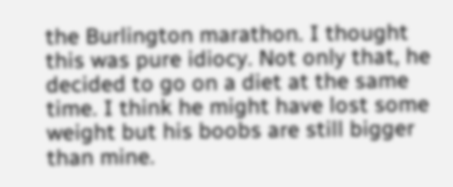the Burlington marathon. I thought this was pure idiocy. Not only that, he decided to go on a diet at the same time. I think he might have lost some weight but his boobs are still bigger than mine.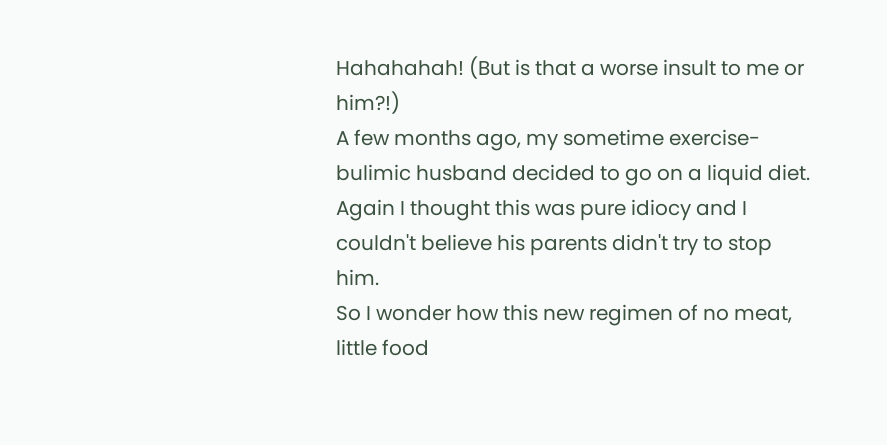Hahahahah! (But is that a worse insult to me or him?!)
A few months ago, my sometime exercise-bulimic husband decided to go on a liquid diet. Again I thought this was pure idiocy and I couldn't believe his parents didn't try to stop him.
So I wonder how this new regimen of no meat, little food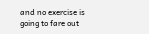and no exercise is going to fare out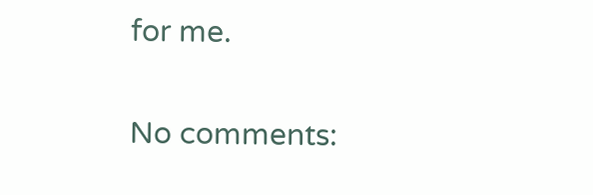for me.

No comments: